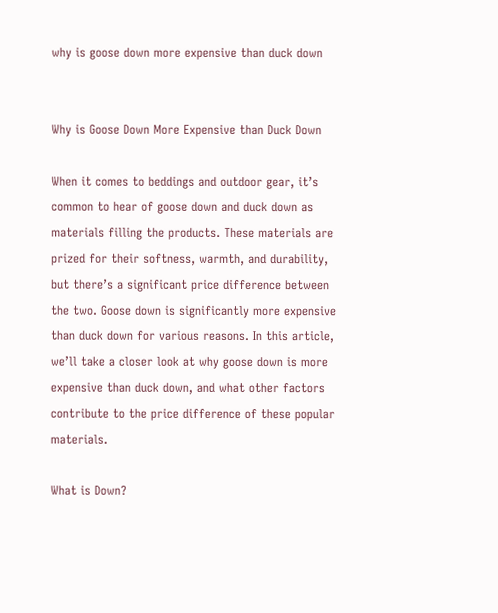why is goose down more expensive than duck down


Why is Goose Down More Expensive than Duck Down

When it comes to beddings and outdoor gear, it’s common to hear of goose down and duck down as materials filling the products. These materials are prized for their softness, warmth, and durability, but there’s a significant price difference between the two. Goose down is significantly more expensive than duck down for various reasons. In this article, we’ll take a closer look at why goose down is more expensive than duck down, and what other factors contribute to the price difference of these popular materials.

What is Down?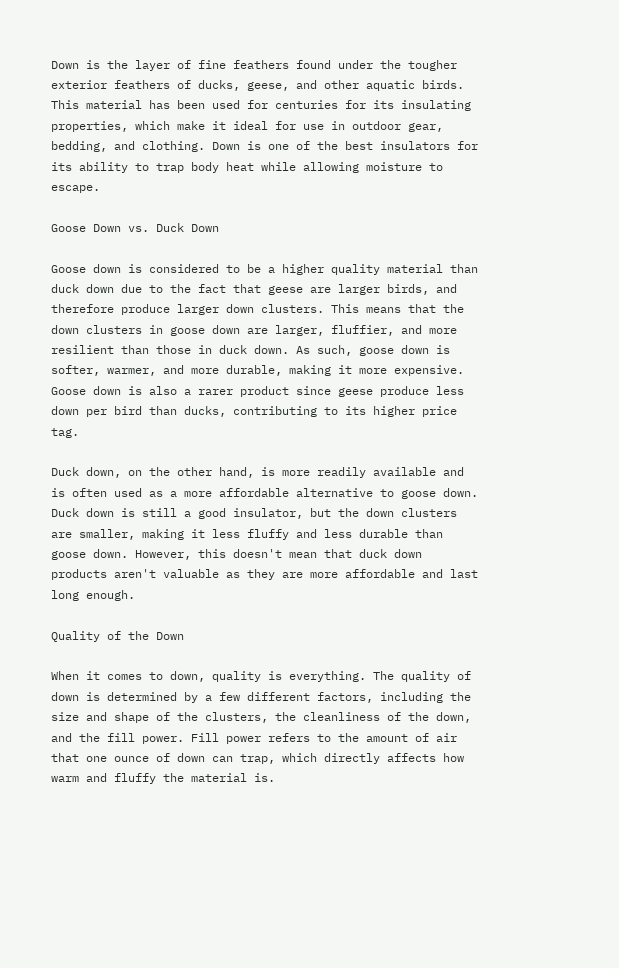Down is the layer of fine feathers found under the tougher exterior feathers of ducks, geese, and other aquatic birds. This material has been used for centuries for its insulating properties, which make it ideal for use in outdoor gear, bedding, and clothing. Down is one of the best insulators for its ability to trap body heat while allowing moisture to escape.

Goose Down vs. Duck Down

Goose down is considered to be a higher quality material than duck down due to the fact that geese are larger birds, and therefore produce larger down clusters. This means that the down clusters in goose down are larger, fluffier, and more resilient than those in duck down. As such, goose down is softer, warmer, and more durable, making it more expensive. Goose down is also a rarer product since geese produce less down per bird than ducks, contributing to its higher price tag.

Duck down, on the other hand, is more readily available and is often used as a more affordable alternative to goose down. Duck down is still a good insulator, but the down clusters are smaller, making it less fluffy and less durable than goose down. However, this doesn't mean that duck down products aren't valuable as they are more affordable and last long enough.

Quality of the Down

When it comes to down, quality is everything. The quality of down is determined by a few different factors, including the size and shape of the clusters, the cleanliness of the down, and the fill power. Fill power refers to the amount of air that one ounce of down can trap, which directly affects how warm and fluffy the material is.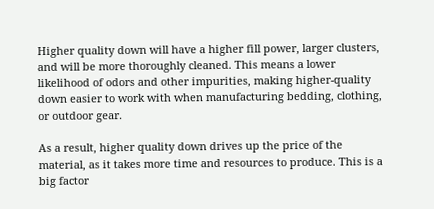Higher quality down will have a higher fill power, larger clusters, and will be more thoroughly cleaned. This means a lower likelihood of odors and other impurities, making higher-quality down easier to work with when manufacturing bedding, clothing, or outdoor gear.

As a result, higher quality down drives up the price of the material, as it takes more time and resources to produce. This is a big factor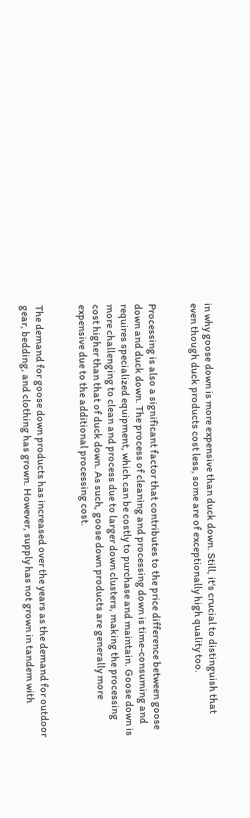in why goose down is more expensive than duck down. Still, it's crucial to distinguish that even though duck products cost less, some are of exceptionally high quality too.


Processing is also a significant factor that contributes to the price difference between goose down and duck down. The process of cleaning and processing down is time-consuming and requires specialized equipment, which can be costly to purchase and maintain. Goose down is more challenging to clean and process due to larger down clusters, making the processing cost higher than that of duck down. As such, goose down products are generally more expensive due to the additional processing cost.


The demand for goose down products has increased over the years as the demand for outdoor gear, bedding, and clothing has grown. However, supply has not grown in tandem with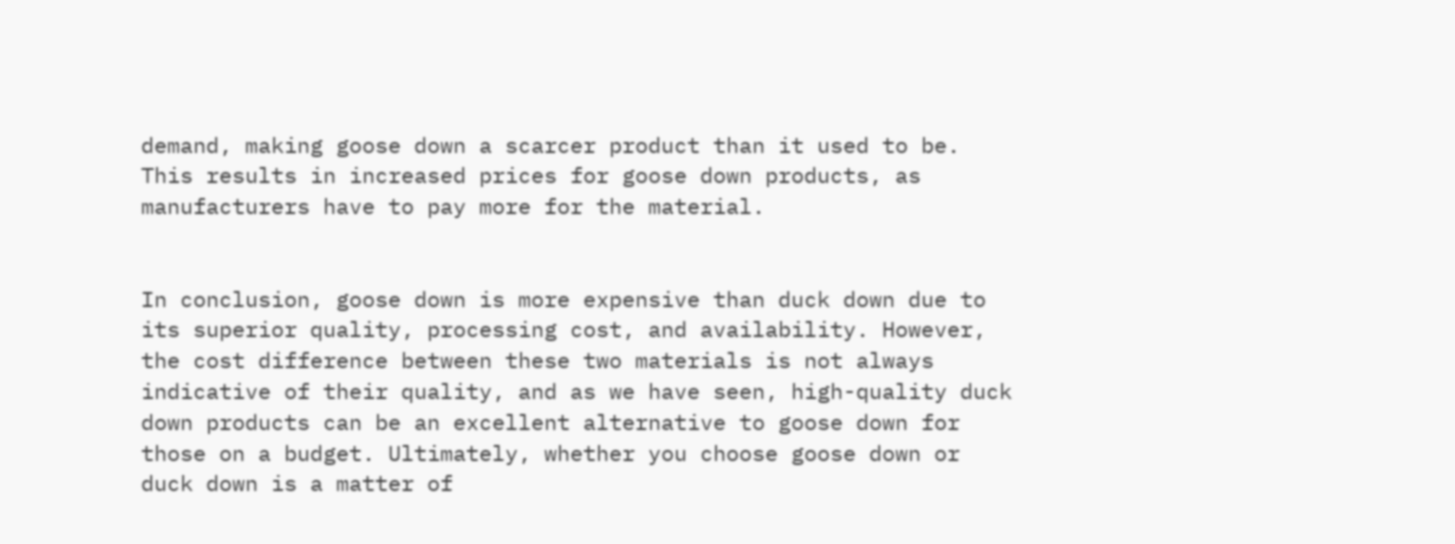demand, making goose down a scarcer product than it used to be. This results in increased prices for goose down products, as manufacturers have to pay more for the material.


In conclusion, goose down is more expensive than duck down due to its superior quality, processing cost, and availability. However, the cost difference between these two materials is not always indicative of their quality, and as we have seen, high-quality duck down products can be an excellent alternative to goose down for those on a budget. Ultimately, whether you choose goose down or duck down is a matter of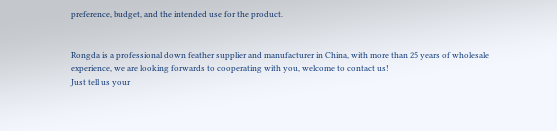preference, budget, and the intended use for the product.


Rongda is a professional down feather supplier and manufacturer in China, with more than 25 years of wholesale experience, we are looking forwards to cooperating with you, welcome to contact us!
Just tell us your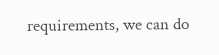requirements, we can do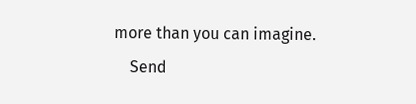more than you can imagine.
    Send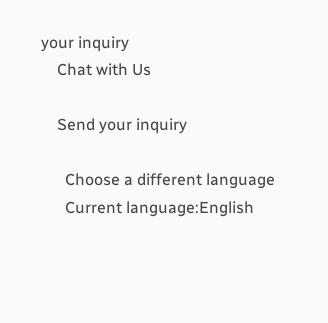your inquiry
    Chat with Us

    Send your inquiry

      Choose a different language
      Current language:English